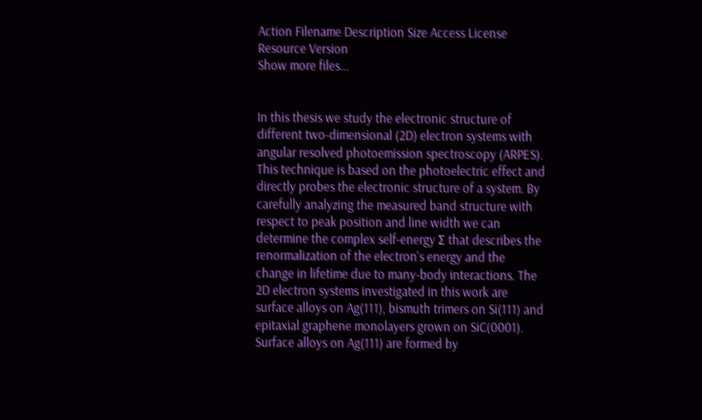Action Filename Description Size Access License Resource Version
Show more files...


In this thesis we study the electronic structure of different two-dimensional (2D) electron systems with angular resolved photoemission spectroscopy (ARPES). This technique is based on the photoelectric effect and directly probes the electronic structure of a system. By carefully analyzing the measured band structure with respect to peak position and line width we can determine the complex self-energy Σ that describes the renormalization of the electron's energy and the change in lifetime due to many-body interactions. The 2D electron systems investigated in this work are surface alloys on Ag(111), bismuth trimers on Si(111) and epitaxial graphene monolayers grown on SiC(0001). Surface alloys on Ag(111) are formed by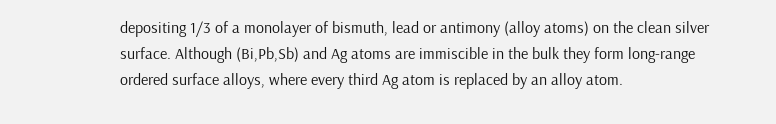depositing 1/3 of a monolayer of bismuth, lead or antimony (alloy atoms) on the clean silver surface. Although (Bi,Pb,Sb) and Ag atoms are immiscible in the bulk they form long-range ordered surface alloys, where every third Ag atom is replaced by an alloy atom.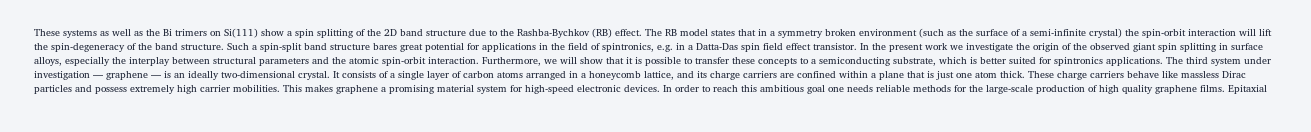These systems as well as the Bi trimers on Si(111) show a spin splitting of the 2D band structure due to the Rashba-Bychkov (RB) effect. The RB model states that in a symmetry broken environment (such as the surface of a semi-infinite crystal) the spin-orbit interaction will lift the spin-degeneracy of the band structure. Such a spin-split band structure bares great potential for applications in the field of spintronics, e.g. in a Datta-Das spin field effect transistor. In the present work we investigate the origin of the observed giant spin splitting in surface alloys, especially the interplay between structural parameters and the atomic spin-orbit interaction. Furthermore, we will show that it is possible to transfer these concepts to a semiconducting substrate, which is better suited for spintronics applications. The third system under investigation — graphene — is an ideally two-dimensional crystal. It consists of a single layer of carbon atoms arranged in a honeycomb lattice, and its charge carriers are confined within a plane that is just one atom thick. These charge carriers behave like massless Dirac particles and possess extremely high carrier mobilities. This makes graphene a promising material system for high-speed electronic devices. In order to reach this ambitious goal one needs reliable methods for the large-scale production of high quality graphene films. Epitaxial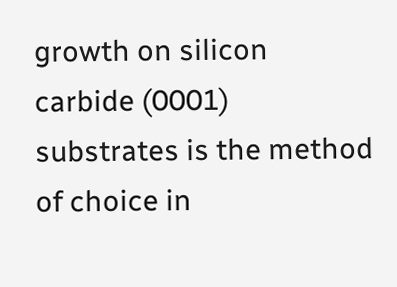growth on silicon carbide (0001) substrates is the method of choice in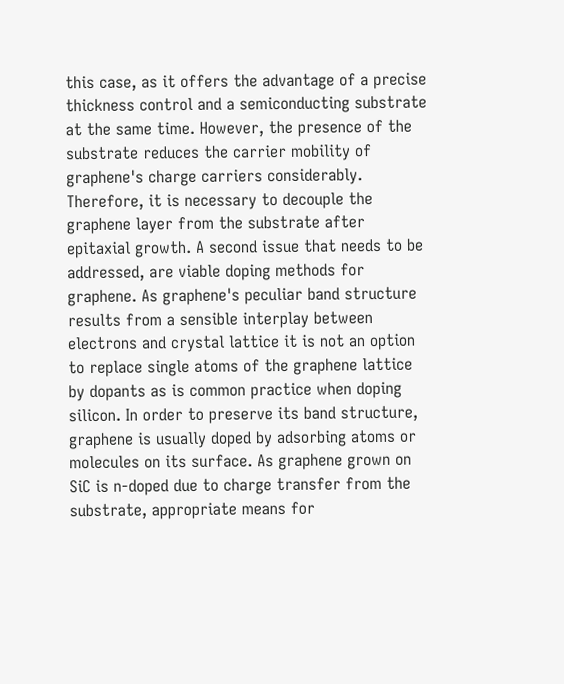this case, as it offers the advantage of a precise thickness control and a semiconducting substrate at the same time. However, the presence of the substrate reduces the carrier mobility of graphene's charge carriers considerably. Therefore, it is necessary to decouple the graphene layer from the substrate after epitaxial growth. A second issue that needs to be addressed, are viable doping methods for graphene. As graphene's peculiar band structure results from a sensible interplay between electrons and crystal lattice it is not an option to replace single atoms of the graphene lattice by dopants as is common practice when doping silicon. In order to preserve its band structure, graphene is usually doped by adsorbing atoms or molecules on its surface. As graphene grown on SiC is n-doped due to charge transfer from the substrate, appropriate means for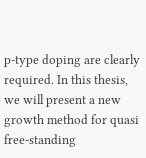p-type doping are clearly required. In this thesis, we will present a new growth method for quasi free-standing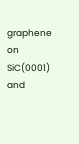graphene on SiC(0001) and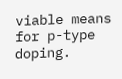viable means for p-type doping.